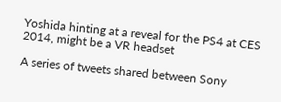Yoshida hinting at a reveal for the PS4 at CES 2014, might be a VR headset

A series of tweets shared between Sony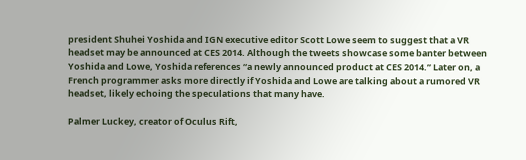president Shuhei Yoshida and IGN executive editor Scott Lowe seem to suggest that a VR headset may be announced at CES 2014. Although the tweets showcase some banter between Yoshida and Lowe, Yoshida references “a newly announced product at CES 2014.” Later on, a French programmer asks more directly if Yoshida and Lowe are talking about a rumored VR headset, likely echoing the speculations that many have.

Palmer Luckey, creator of Oculus Rift,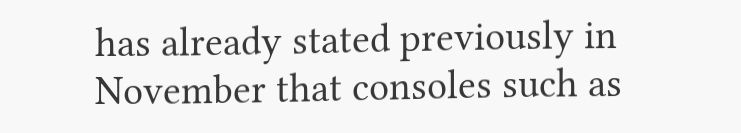has already stated previously in November that consoles such as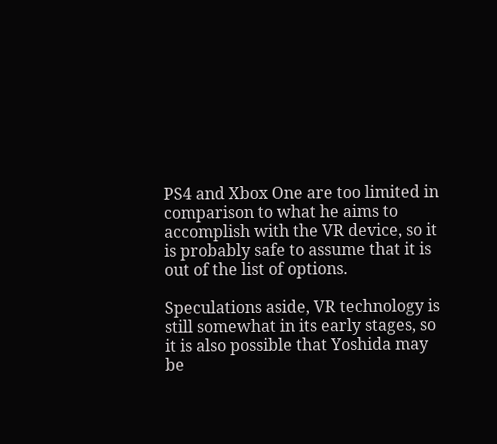PS4 and Xbox One are too limited in comparison to what he aims to accomplish with the VR device, so it is probably safe to assume that it is out of the list of options.

Speculations aside, VR technology is still somewhat in its early stages, so it is also possible that Yoshida may be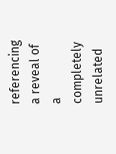referencing a reveal of a completely unrelated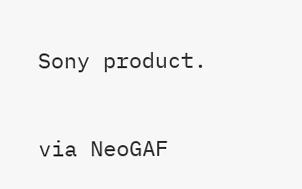Sony product.

via NeoGAF